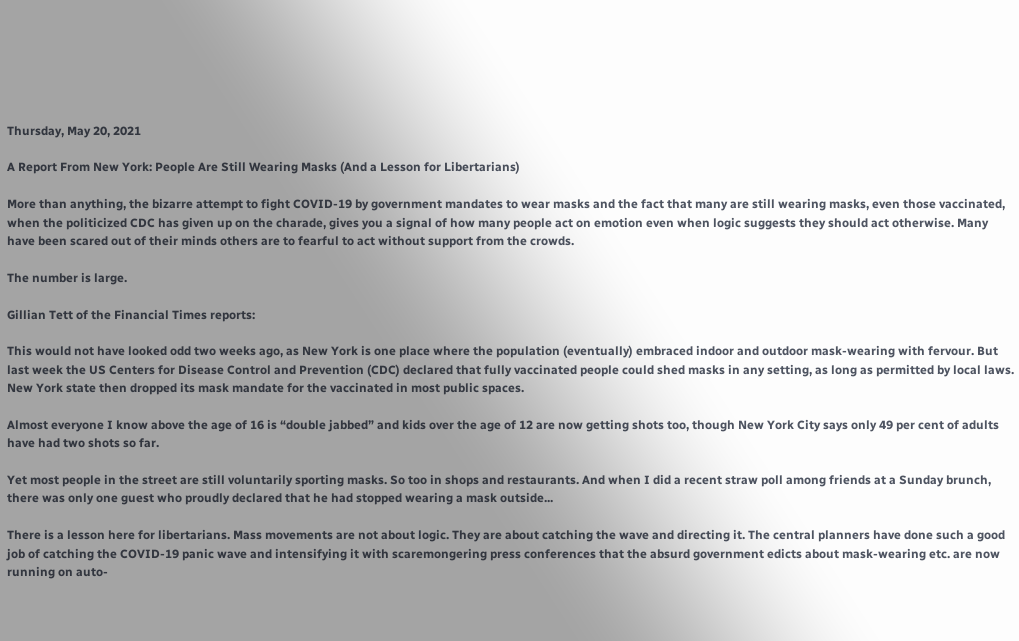Thursday, May 20, 2021

A Report From New York: People Are Still Wearing Masks (And a Lesson for Libertarians)

More than anything, the bizarre attempt to fight COVID-19 by government mandates to wear masks and the fact that many are still wearing masks, even those vaccinated, when the politicized CDC has given up on the charade, gives you a signal of how many people act on emotion even when logic suggests they should act otherwise. Many have been scared out of their minds others are to fearful to act without support from the crowds.

The number is large.

Gillian Tett of the Financial Times reports:

This would not have looked odd two weeks ago, as New York is one place where the population (eventually) embraced indoor and outdoor mask-wearing with fervour. But last week the US Centers for Disease Control and Prevention (CDC) declared that fully vaccinated people could shed masks in any setting, as long as permitted by local laws. New York state then dropped its mask mandate for the vaccinated in most public spaces.

Almost everyone I know above the age of 16 is “double jabbed” and kids over the age of 12 are now getting shots too, though New York City says only 49 per cent of adults have had two shots so far.

Yet most people in the street are still voluntarily sporting masks. So too in shops and restaurants. And when I did a recent straw poll among friends at a Sunday brunch, there was only one guest who proudly declared that he had stopped wearing a mask outside...

There is a lesson here for libertarians. Mass movements are not about logic. They are about catching the wave and directing it. The central planners have done such a good job of catching the COVID-19 panic wave and intensifying it with scaremongering press conferences that the absurd government edicts about mask-wearing etc. are now running on auto-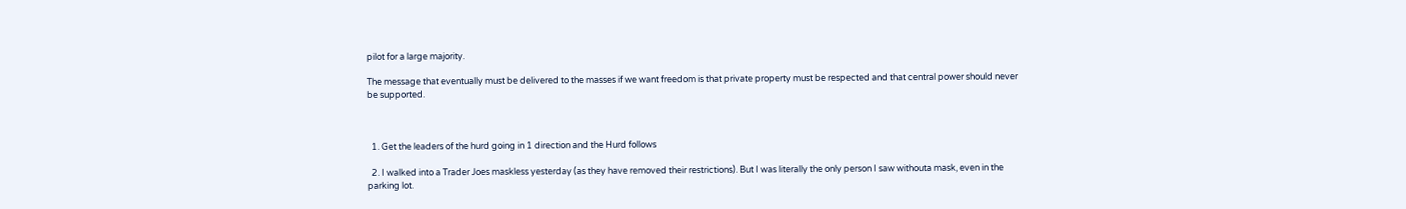pilot for a large majority.

The message that eventually must be delivered to the masses if we want freedom is that private property must be respected and that central power should never be supported.



  1. Get the leaders of the hurd going in 1 direction and the Hurd follows

  2. I walked into a Trader Joes maskless yesterday (as they have removed their restrictions). But I was literally the only person I saw withouta mask, even in the parking lot.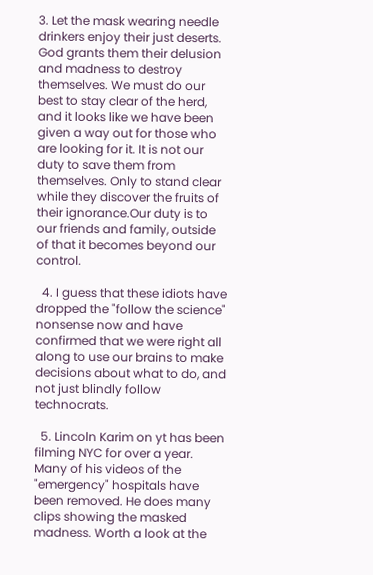3. Let the mask wearing needle drinkers enjoy their just deserts. God grants them their delusion and madness to destroy themselves. We must do our best to stay clear of the herd, and it looks like we have been given a way out for those who are looking for it. It is not our duty to save them from themselves. Only to stand clear while they discover the fruits of their ignorance.Our duty is to our friends and family, outside of that it becomes beyond our control.

  4. I guess that these idiots have dropped the "follow the science" nonsense now and have confirmed that we were right all along to use our brains to make decisions about what to do, and not just blindly follow technocrats.

  5. Lincoln Karim on yt has been filming NYC for over a year. Many of his videos of the "emergency" hospitals have been removed. He does many clips showing the masked madness. Worth a look at the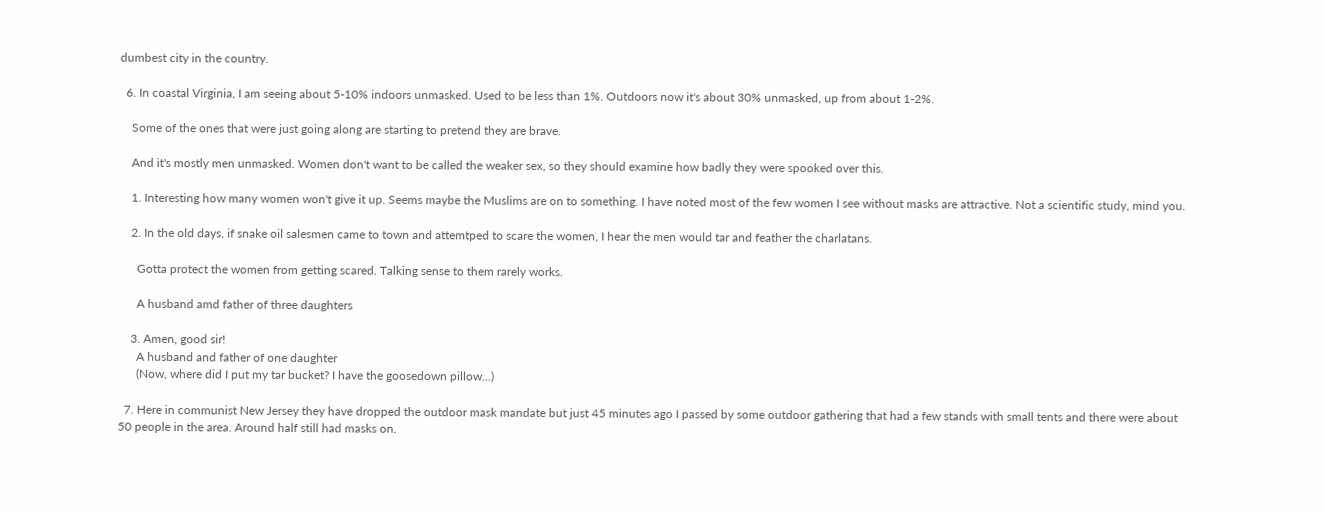dumbest city in the country.

  6. In coastal Virginia, I am seeing about 5-10% indoors unmasked. Used to be less than 1%. Outdoors now it's about 30% unmasked, up from about 1-2%.

    Some of the ones that were just going along are starting to pretend they are brave.

    And it's mostly men unmasked. Women don't want to be called the weaker sex, so they should examine how badly they were spooked over this.

    1. Interesting how many women won't give it up. Seems maybe the Muslims are on to something. I have noted most of the few women I see without masks are attractive. Not a scientific study, mind you.

    2. In the old days, if snake oil salesmen came to town and attemtped to scare the women, I hear the men would tar and feather the charlatans.

      Gotta protect the women from getting scared. Talking sense to them rarely works.

      A husband amd father of three daughters

    3. Amen, good sir!
      A husband and father of one daughter
      (Now, where did I put my tar bucket? I have the goosedown pillow...)

  7. Here in communist New Jersey they have dropped the outdoor mask mandate but just 45 minutes ago I passed by some outdoor gathering that had a few stands with small tents and there were about 50 people in the area. Around half still had masks on.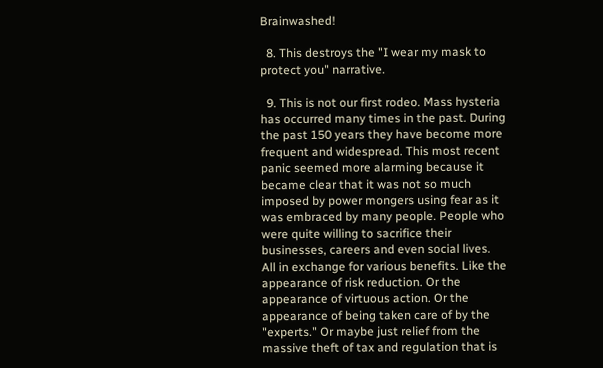Brainwashed!

  8. This destroys the "I wear my mask to protect you" narrative.

  9. This is not our first rodeo. Mass hysteria has occurred many times in the past. During the past 150 years they have become more frequent and widespread. This most recent panic seemed more alarming because it became clear that it was not so much imposed by power mongers using fear as it was embraced by many people. People who were quite willing to sacrifice their businesses, careers and even social lives. All in exchange for various benefits. Like the appearance of risk reduction. Or the appearance of virtuous action. Or the appearance of being taken care of by the "experts." Or maybe just relief from the massive theft of tax and regulation that is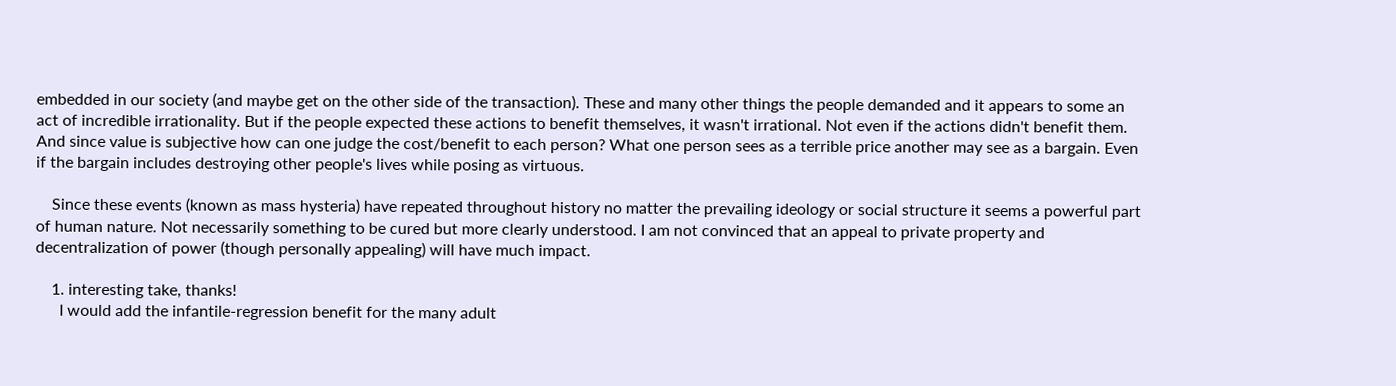embedded in our society (and maybe get on the other side of the transaction). These and many other things the people demanded and it appears to some an act of incredible irrationality. But if the people expected these actions to benefit themselves, it wasn't irrational. Not even if the actions didn't benefit them. And since value is subjective how can one judge the cost/benefit to each person? What one person sees as a terrible price another may see as a bargain. Even if the bargain includes destroying other people's lives while posing as virtuous.

    Since these events (known as mass hysteria) have repeated throughout history no matter the prevailing ideology or social structure it seems a powerful part of human nature. Not necessarily something to be cured but more clearly understood. I am not convinced that an appeal to private property and decentralization of power (though personally appealing) will have much impact.

    1. interesting take, thanks!
      I would add the infantile-regression benefit for the many adult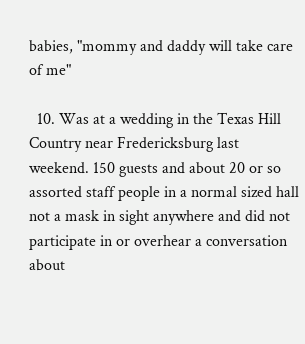babies, "mommy and daddy will take care of me"

  10. Was at a wedding in the Texas Hill Country near Fredericksburg last weekend. 150 guests and about 20 or so assorted staff people in a normal sized hall not a mask in sight anywhere and did not participate in or overhear a conversation about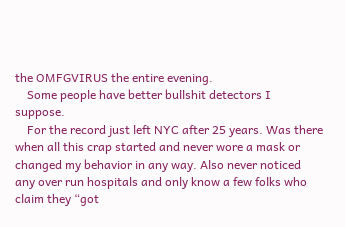the OMFGVIRUS the entire evening.
    Some people have better bullshit detectors I suppose.
    For the record just left NYC after 25 years. Was there when all this crap started and never wore a mask or changed my behavior in any way. Also never noticed any over run hospitals and only know a few folks who claim they “got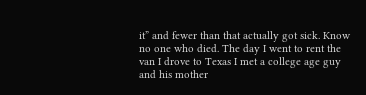it” and fewer than that actually got sick. Know no one who died. The day I went to rent the van I drove to Texas I met a college age guy and his mother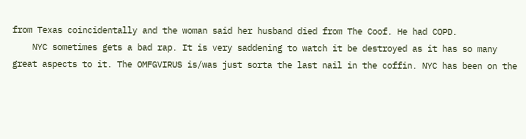from Texas coincidentally and the woman said her husband died from The Coof. He had COPD.
    NYC sometimes gets a bad rap. It is very saddening to watch it be destroyed as it has so many great aspects to it. The OMFGVIRUS is/was just sorta the last nail in the coffin. NYC has been on the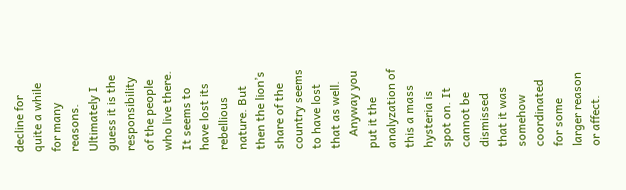decline for quite a while for many reasons. Ultimately I guess it is the responsibility of the people who live there. It seems to have lost its rebellious nature. But then the lion’s share of the country seems to have lost that as well.
    Anyway you put it the analyzation of this a mass hysteria is spot on. It cannot be dismissed that it was somehow coordinated for some larger reason or affect.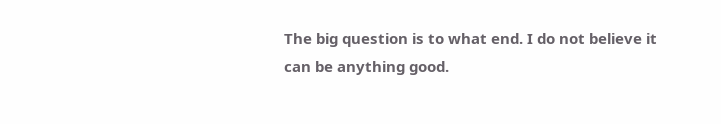The big question is to what end. I do not believe it can be anything good.